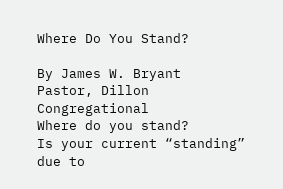Where Do You Stand?

By James W. Bryant
Pastor, Dillon Congregational
Where do you stand?
Is your current “standing” due to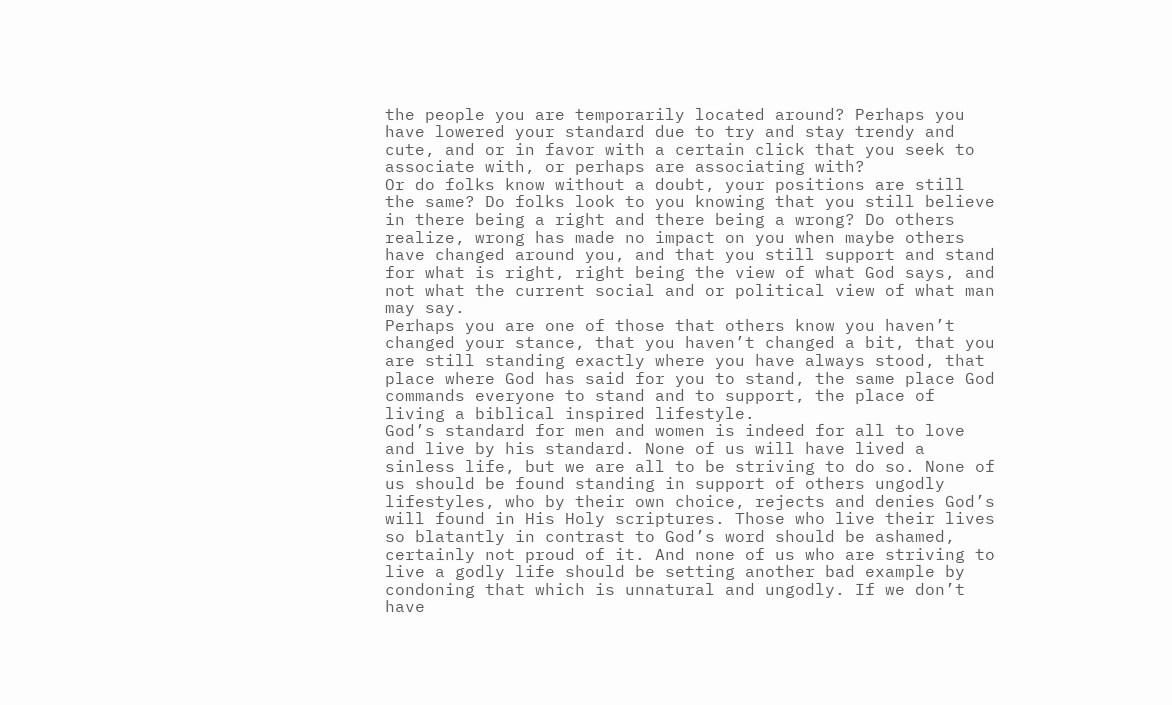the people you are temporarily located around? Perhaps you have lowered your standard due to try and stay trendy and cute, and or in favor with a certain click that you seek to associate with, or perhaps are associating with?
Or do folks know without a doubt, your positions are still the same? Do folks look to you knowing that you still believe in there being a right and there being a wrong? Do others realize, wrong has made no impact on you when maybe others have changed around you, and that you still support and stand for what is right, right being the view of what God says, and not what the current social and or political view of what man may say.
Perhaps you are one of those that others know you haven’t changed your stance, that you haven’t changed a bit, that you are still standing exactly where you have always stood, that place where God has said for you to stand, the same place God commands everyone to stand and to support, the place of living a biblical inspired lifestyle.
God’s standard for men and women is indeed for all to love and live by his standard. None of us will have lived a sinless life, but we are all to be striving to do so. None of us should be found standing in support of others ungodly lifestyles, who by their own choice, rejects and denies God’s will found in His Holy scriptures. Those who live their lives so blatantly in contrast to God’s word should be ashamed, certainly not proud of it. And none of us who are striving to live a godly life should be setting another bad example by condoning that which is unnatural and ungodly. If we don’t have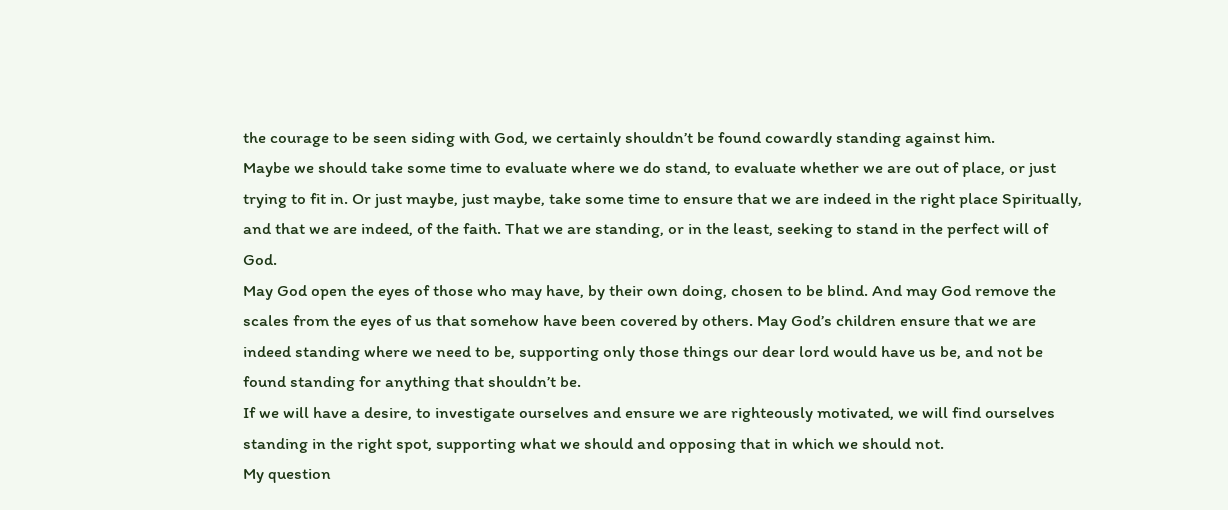the courage to be seen siding with God, we certainly shouldn’t be found cowardly standing against him.
Maybe we should take some time to evaluate where we do stand, to evaluate whether we are out of place, or just trying to fit in. Or just maybe, just maybe, take some time to ensure that we are indeed in the right place Spiritually, and that we are indeed, of the faith. That we are standing, or in the least, seeking to stand in the perfect will of God.
May God open the eyes of those who may have, by their own doing, chosen to be blind. And may God remove the scales from the eyes of us that somehow have been covered by others. May God’s children ensure that we are indeed standing where we need to be, supporting only those things our dear lord would have us be, and not be found standing for anything that shouldn’t be.
If we will have a desire, to investigate ourselves and ensure we are righteously motivated, we will find ourselves standing in the right spot, supporting what we should and opposing that in which we should not.
My question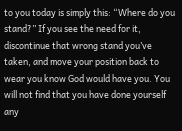to you today is simply this: “Where do you stand?” If you see the need for it, discontinue that wrong stand you’ve taken, and move your position back to wear you know God would have you. You will not find that you have done yourself any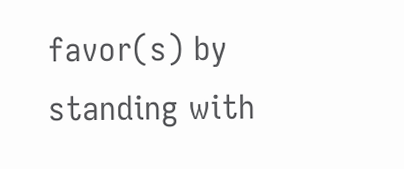favor(s) by standing with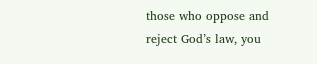those who oppose and reject God’s law, you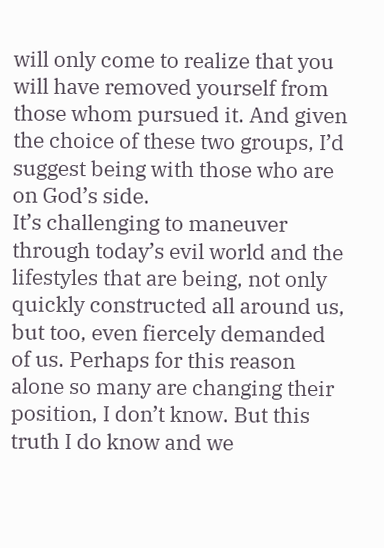will only come to realize that you will have removed yourself from those whom pursued it. And given the choice of these two groups, I’d suggest being with those who are on God’s side.
It’s challenging to maneuver through today’s evil world and the lifestyles that are being, not only quickly constructed all around us, but too, even fiercely demanded of us. Perhaps for this reason alone so many are changing their position, I don’t know. But this truth I do know and we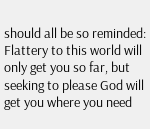should all be so reminded: Flattery to this world will only get you so far, but seeking to please God will get you where you need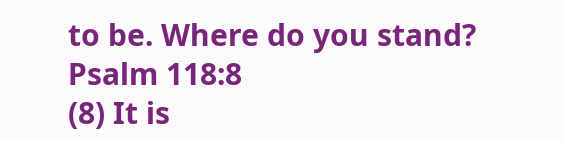to be. Where do you stand?
Psalm 118:8
(8) It is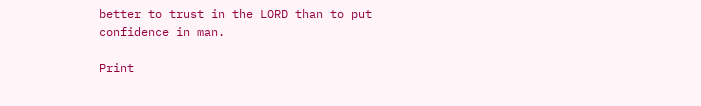better to trust in the LORD than to put confidence in man.

Print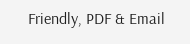Friendly, PDF & Email